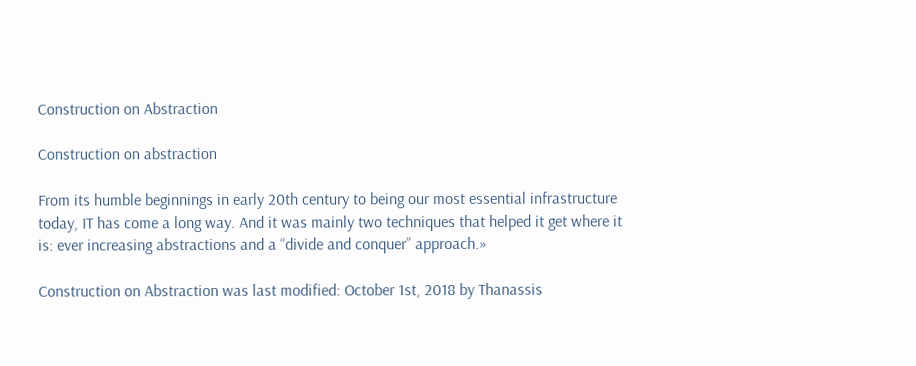Construction on Abstraction

Construction on abstraction

From its humble beginnings in early 20th century to being our most essential infrastructure today, IT has come a long way. And it was mainly two techniques that helped it get where it is: ever increasing abstractions and a “divide and conquer” approach.»

Construction on Abstraction was last modified: October 1st, 2018 by Thanassis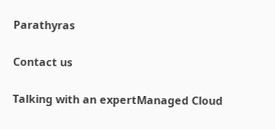Parathyras

Contact us

Talking with an expertManaged Cloud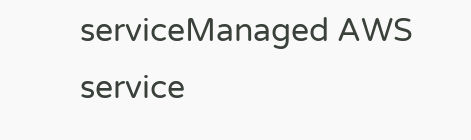serviceManaged AWS service